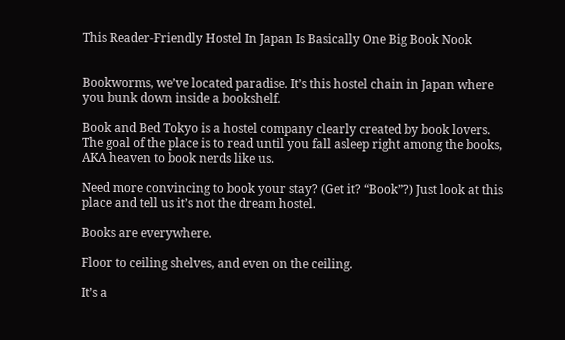This Reader-Friendly Hostel In Japan Is Basically One Big Book Nook


Bookworms, we’ve located paradise. It’s this hostel chain in Japan where you bunk down inside a bookshelf.

Book and Bed Tokyo is a hostel company clearly created by book lovers. The goal of the place is to read until you fall asleep right among the books, AKA heaven to book nerds like us.

Need more convincing to book your stay? (Get it? “Book”?) Just look at this place and tell us it’s not the dream hostel.

Books are everywhere.

Floor to ceiling shelves, and even on the ceiling.

It’s a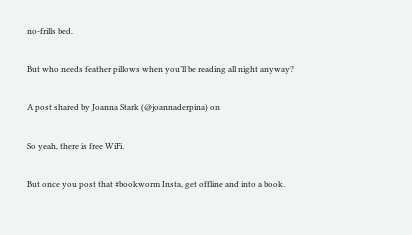no-frills bed.

But who needs feather pillows when you’ll be reading all night anyway?

A post shared by Joanna Stark (@joannaderpina) on

So yeah, there is free WiFi.

But once you post that #bookworm Insta, get offline and into a book.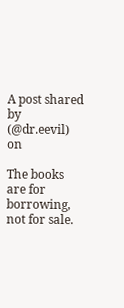A post shared by  (@dr.eevil) on

The books are for borrowing, not for sale.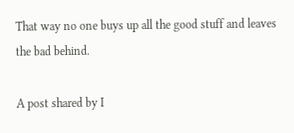That way no one buys up all the good stuff and leaves the bad behind.

A post shared by I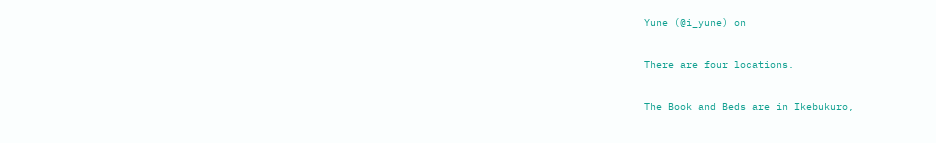Yune (@i_yune) on

There are four locations.

The Book and Beds are in Ikebukuro,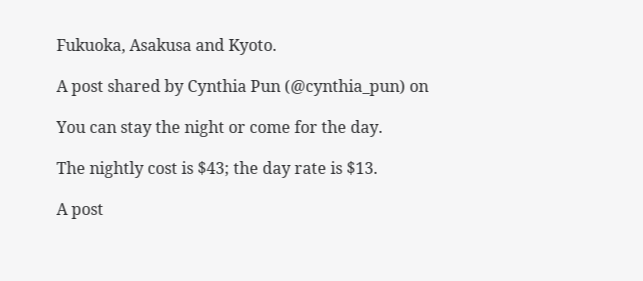Fukuoka, Asakusa and Kyoto.

A post shared by Cynthia Pun (@cynthia_pun) on

You can stay the night or come for the day.

The nightly cost is $43; the day rate is $13.

A post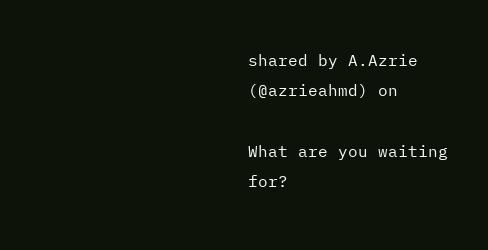shared by A.Azrie (@azrieahmd) on

What are you waiting for?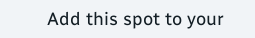Add this spot to your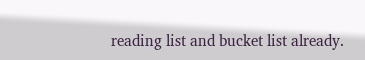reading list and bucket list already.